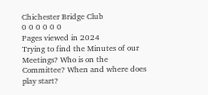Chichester Bridge Club
0 0 0 0 0 0
Pages viewed in 2024
Trying to find the Minutes of our Meetings? Who is on the Committee? When and where does play start?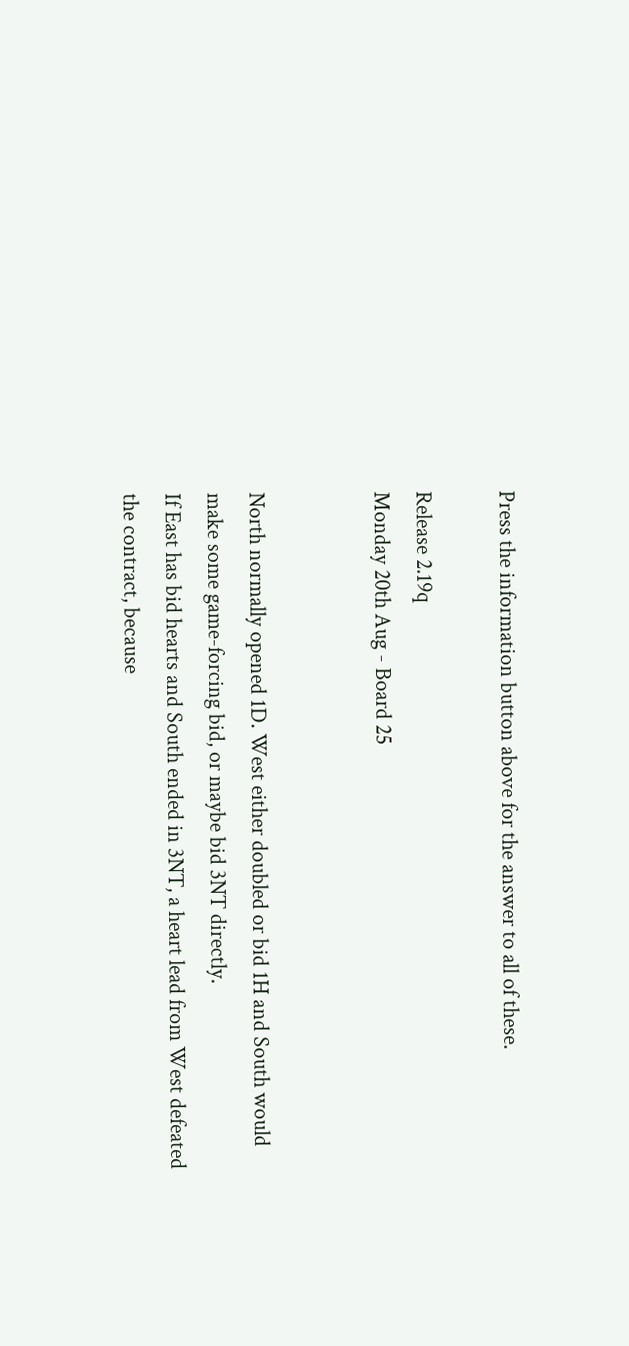Press the information button above for the answer to all of these.

Release 2.19q
Monday 20th Aug - Board 25


North normally opened 1D. West either doubled or bid 1H and South would make some game-forcing bid, or maybe bid 3NT directly.
If East has bid hearts and South ended in 3NT, a heart lead from West defeated the contract, because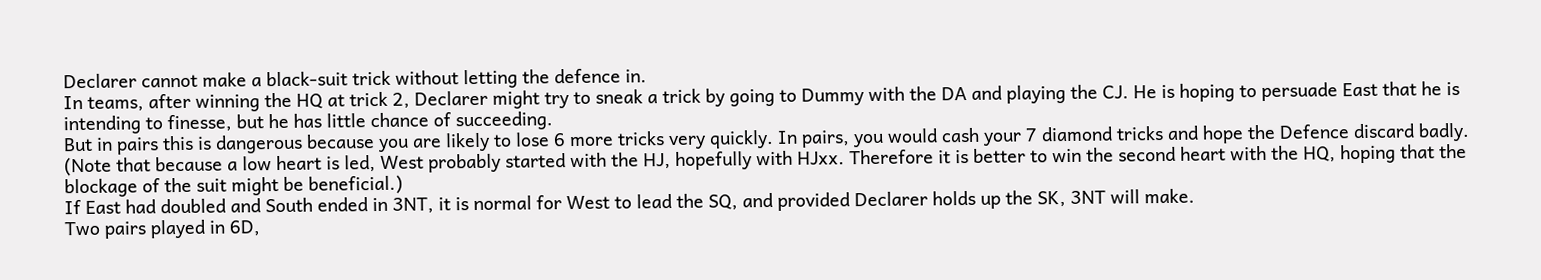Declarer cannot make a black-suit trick without letting the defence in.
In teams, after winning the HQ at trick 2, Declarer might try to sneak a trick by going to Dummy with the DA and playing the CJ. He is hoping to persuade East that he is intending to finesse, but he has little chance of succeeding.
But in pairs this is dangerous because you are likely to lose 6 more tricks very quickly. In pairs, you would cash your 7 diamond tricks and hope the Defence discard badly. (Note that because a low heart is led, West probably started with the HJ, hopefully with HJxx. Therefore it is better to win the second heart with the HQ, hoping that the blockage of the suit might be beneficial.)
If East had doubled and South ended in 3NT, it is normal for West to lead the SQ, and provided Declarer holds up the SK, 3NT will make.
Two pairs played in 6D,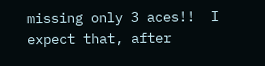missing only 3 aces!!  I expect that, after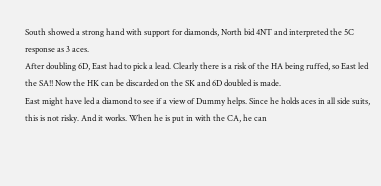South showed a strong hand with support for diamonds, North bid 4NT and interpreted the 5C response as 3 aces.
After doubling 6D, East had to pick a lead. Clearly there is a risk of the HA being ruffed, so East led the SA!! Now the HK can be discarded on the SK and 6D doubled is made.
East might have led a diamond to see if a view of Dummy helps. Since he holds aces in all side suits, this is not risky. And it works. When he is put in with the CA, he can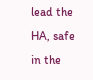lead the HA, safe in the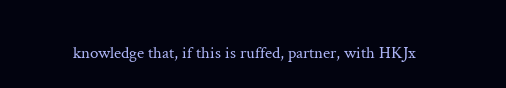knowledge that, if this is ruffed, partner, with HKJx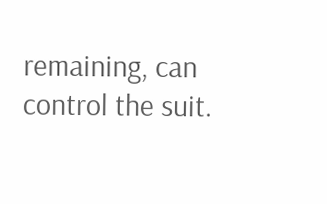remaining, can control the suit.